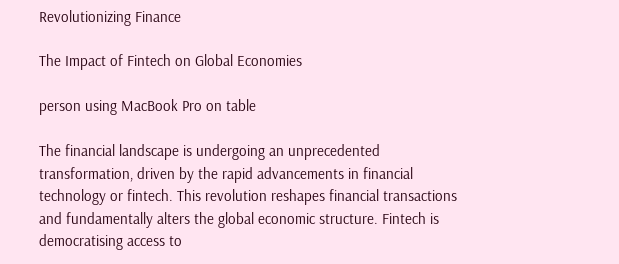Revolutionizing Finance

The Impact of Fintech on Global Economies

person using MacBook Pro on table

The financial landscape is undergoing an unprecedented transformation, driven by the rapid advancements in financial technology or fintech. This revolution reshapes financial transactions and fundamentally alters the global economic structure. Fintech is democratising access to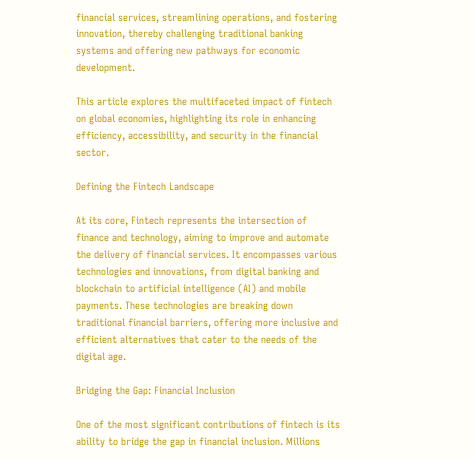financial services, streamlining operations, and fostering innovation, thereby challenging traditional banking systems and offering new pathways for economic development.

This article explores the multifaceted impact of fintech on global economies, highlighting its role in enhancing efficiency, accessibility, and security in the financial sector.

Defining the Fintech Landscape

At its core, Fintech represents the intersection of finance and technology, aiming to improve and automate the delivery of financial services. It encompasses various technologies and innovations, from digital banking and blockchain to artificial intelligence (AI) and mobile payments. These technologies are breaking down traditional financial barriers, offering more inclusive and efficient alternatives that cater to the needs of the digital age.

Bridging the Gap: Financial Inclusion

One of the most significant contributions of fintech is its ability to bridge the gap in financial inclusion. Millions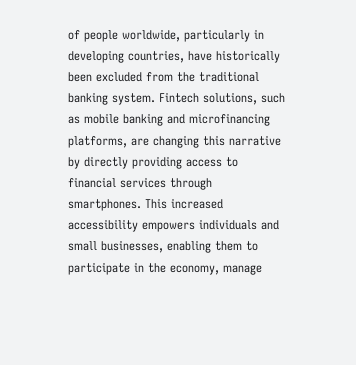of people worldwide, particularly in developing countries, have historically been excluded from the traditional banking system. Fintech solutions, such as mobile banking and microfinancing platforms, are changing this narrative by directly providing access to financial services through smartphones. This increased accessibility empowers individuals and small businesses, enabling them to participate in the economy, manage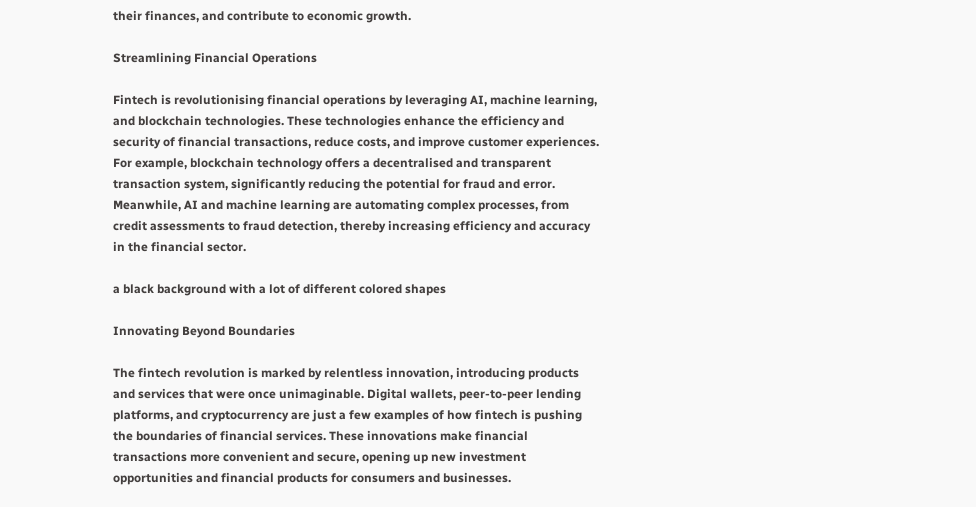their finances, and contribute to economic growth.

Streamlining Financial Operations

Fintech is revolutionising financial operations by leveraging AI, machine learning, and blockchain technologies. These technologies enhance the efficiency and security of financial transactions, reduce costs, and improve customer experiences. For example, blockchain technology offers a decentralised and transparent transaction system, significantly reducing the potential for fraud and error. Meanwhile, AI and machine learning are automating complex processes, from credit assessments to fraud detection, thereby increasing efficiency and accuracy in the financial sector.

a black background with a lot of different colored shapes

Innovating Beyond Boundaries

The fintech revolution is marked by relentless innovation, introducing products and services that were once unimaginable. Digital wallets, peer-to-peer lending platforms, and cryptocurrency are just a few examples of how fintech is pushing the boundaries of financial services. These innovations make financial transactions more convenient and secure, opening up new investment opportunities and financial products for consumers and businesses.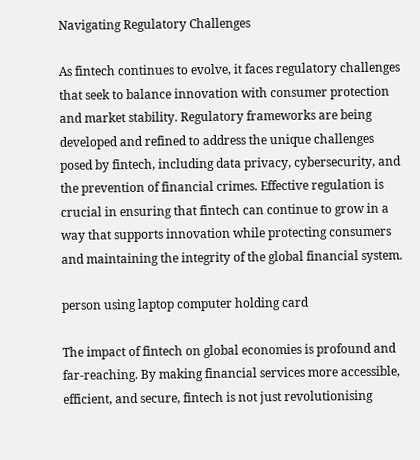Navigating Regulatory Challenges

As fintech continues to evolve, it faces regulatory challenges that seek to balance innovation with consumer protection and market stability. Regulatory frameworks are being developed and refined to address the unique challenges posed by fintech, including data privacy, cybersecurity, and the prevention of financial crimes. Effective regulation is crucial in ensuring that fintech can continue to grow in a way that supports innovation while protecting consumers and maintaining the integrity of the global financial system.

person using laptop computer holding card

The impact of fintech on global economies is profound and far-reaching. By making financial services more accessible, efficient, and secure, fintech is not just revolutionising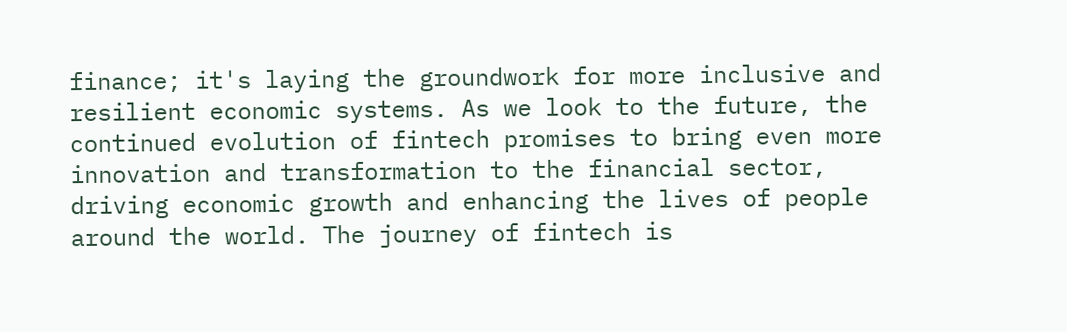finance; it's laying the groundwork for more inclusive and resilient economic systems. As we look to the future, the continued evolution of fintech promises to bring even more innovation and transformation to the financial sector, driving economic growth and enhancing the lives of people around the world. The journey of fintech is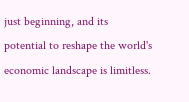just beginning, and its potential to reshape the world's economic landscape is limitless.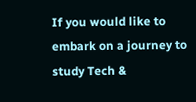If you would like to embark on a journey to study Tech &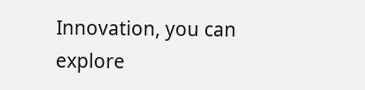Innovation, you can explore